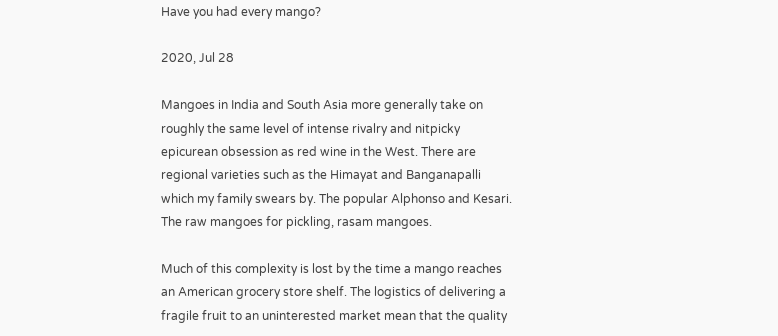Have you had every mango?

2020, Jul 28

Mangoes in India and South Asia more generally take on roughly the same level of intense rivalry and nitpicky epicurean obsession as red wine in the West. There are regional varieties such as the Himayat and Banganapalli which my family swears by. The popular Alphonso and Kesari. The raw mangoes for pickling, rasam mangoes.

Much of this complexity is lost by the time a mango reaches an American grocery store shelf. The logistics of delivering a fragile fruit to an uninterested market mean that the quality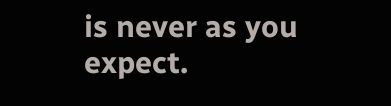is never as you expect.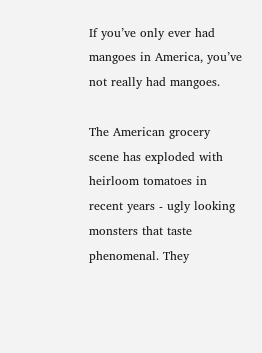If you’ve only ever had mangoes in America, you’ve not really had mangoes.

The American grocery scene has exploded with heirloom tomatoes in recent years - ugly looking monsters that taste phenomenal. They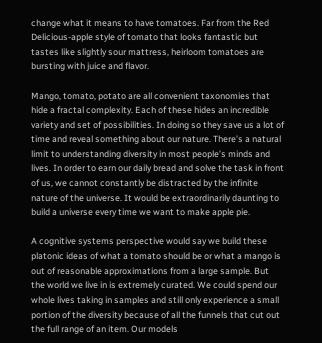change what it means to have tomatoes. Far from the Red Delicious-apple style of tomato that looks fantastic but tastes like slightly sour mattress, heirloom tomatoes are bursting with juice and flavor.

Mango, tomato, potato are all convenient taxonomies that hide a fractal complexity. Each of these hides an incredible variety and set of possibilities. In doing so they save us a lot of time and reveal something about our nature. There’s a natural limit to understanding diversity in most people’s minds and lives. In order to earn our daily bread and solve the task in front of us, we cannot constantly be distracted by the infinite nature of the universe. It would be extraordinarily daunting to build a universe every time we want to make apple pie.

A cognitive systems perspective would say we build these platonic ideas of what a tomato should be or what a mango is out of reasonable approximations from a large sample. But the world we live in is extremely curated. We could spend our whole lives taking in samples and still only experience a small portion of the diversity because of all the funnels that cut out the full range of an item. Our models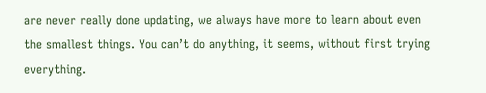are never really done updating, we always have more to learn about even the smallest things. You can’t do anything, it seems, without first trying everything.